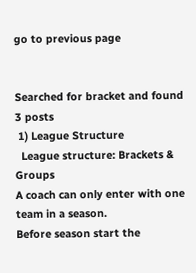go to previous page


Searched for bracket and found 3 posts
 1) League Structure
  League structure: Brackets & Groups
A coach can only enter with one team in a season.
Before season start the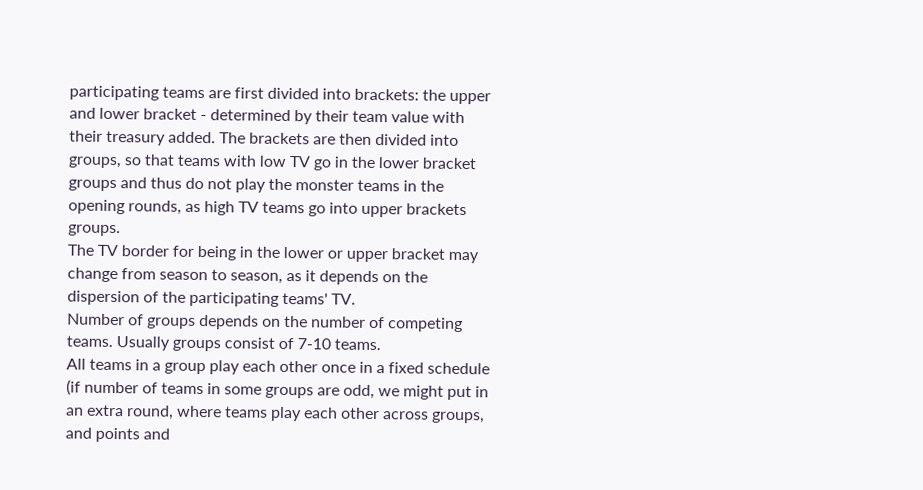participating teams are first divided into brackets: the upper and lower bracket - determined by their team value with their treasury added. The brackets are then divided into groups, so that teams with low TV go in the lower bracket groups and thus do not play the monster teams in the opening rounds, as high TV teams go into upper brackets groups.
The TV border for being in the lower or upper bracket may change from season to season, as it depends on the dispersion of the participating teams' TV.
Number of groups depends on the number of competing teams. Usually groups consist of 7-10 teams.
All teams in a group play each other once in a fixed schedule (if number of teams in some groups are odd, we might put in an extra round, where teams play each other across groups, and points and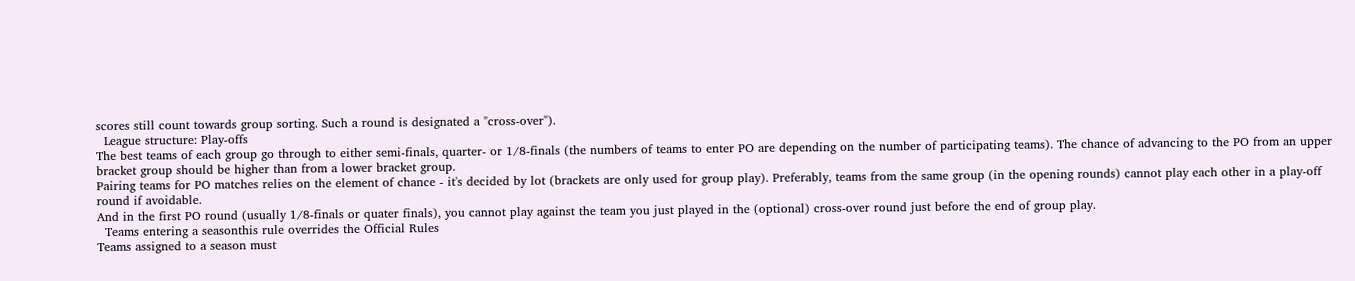scores still count towards group sorting. Such a round is designated a "cross-over").
  League structure: Play-offs
The best teams of each group go through to either semi-finals, quarter- or 1/8-finals (the numbers of teams to enter PO are depending on the number of participating teams). The chance of advancing to the PO from an upper bracket group should be higher than from a lower bracket group.
Pairing teams for PO matches relies on the element of chance - it's decided by lot (brackets are only used for group play). Preferably, teams from the same group (in the opening rounds) cannot play each other in a play-off round if avoidable.
And in the first PO round (usually 1/8-finals or quater finals), you cannot play against the team you just played in the (optional) cross-over round just before the end of group play.
  Teams entering a seasonthis rule overrides the Official Rules
Teams assigned to a season must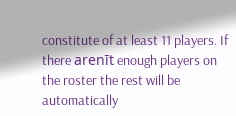constitute of at least 11 players. If there arenīt enough players on the roster the rest will be automatically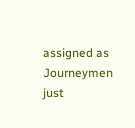assigned as Journeymen just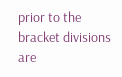prior to the bracket divisions are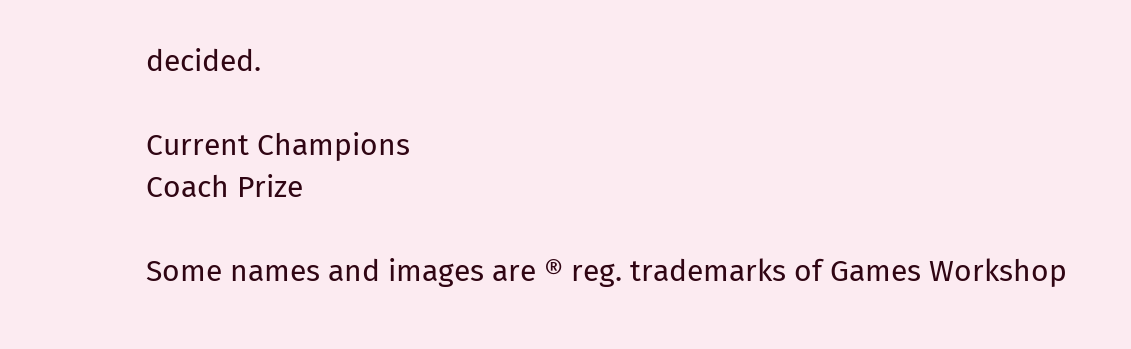decided.

Current Champions
Coach Prize

Some names and images are ® reg. trademarks of Games Workshop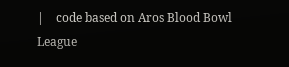|    code based on Aros Blood Bowl League